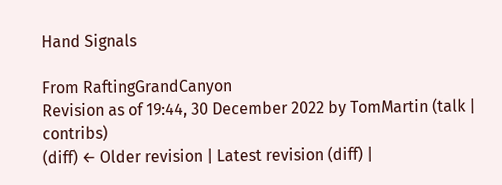Hand Signals

From RaftingGrandCanyon
Revision as of 19:44, 30 December 2022 by TomMartin (talk | contribs)
(diff) ← Older revision | Latest revision (diff) |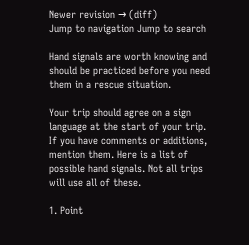Newer revision → (diff)
Jump to navigation Jump to search

Hand signals are worth knowing and should be practiced before you need them in a rescue situation.

Your trip should agree on a sign language at the start of your trip. If you have comments or additions, mention them. Here is a list of possible hand signals. Not all trips will use all of these.

1. Point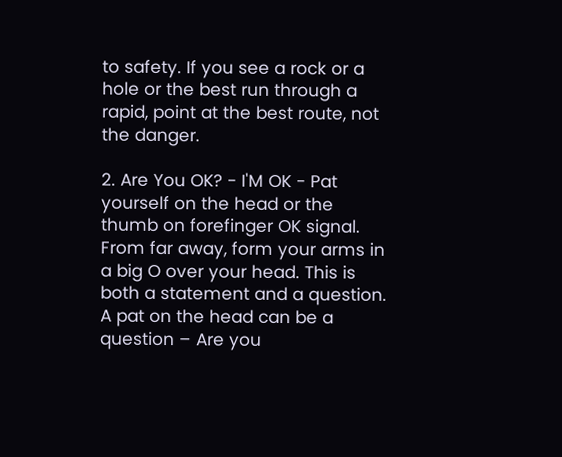to safety. If you see a rock or a hole or the best run through a rapid, point at the best route, not the danger.

2. Are You OK? - I'M OK - Pat yourself on the head or the thumb on forefinger OK signal. From far away, form your arms in a big O over your head. This is both a statement and a question. A pat on the head can be a question – Are you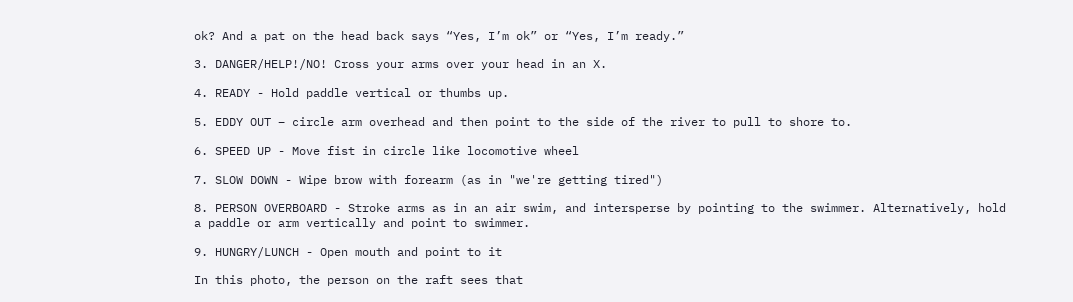ok? And a pat on the head back says “Yes, I’m ok” or “Yes, I’m ready.”

3. DANGER/HELP!/NO! Cross your arms over your head in an X.

4. READY - Hold paddle vertical or thumbs up.

5. EDDY OUT – circle arm overhead and then point to the side of the river to pull to shore to.

6. SPEED UP - Move fist in circle like locomotive wheel

7. SLOW DOWN - Wipe brow with forearm (as in "we're getting tired")

8. PERSON OVERBOARD - Stroke arms as in an air swim, and intersperse by pointing to the swimmer. Alternatively, hold a paddle or arm vertically and point to swimmer.

9. HUNGRY/LUNCH - Open mouth and point to it

In this photo, the person on the raft sees that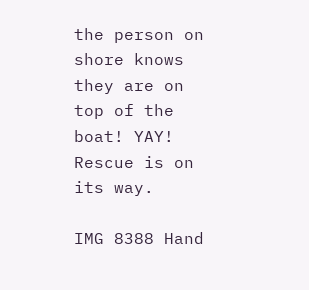the person on shore knows they are on top of the boat! YAY! Rescue is on its way.

IMG 8388 Hand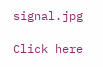signal.jpg

Click here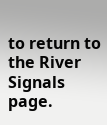to return to the River Signals page.